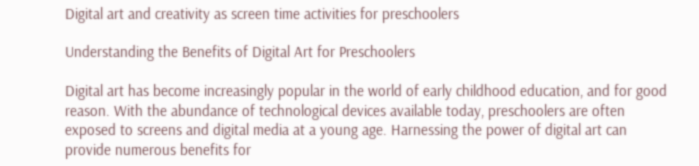Digital art and creativity as screen time activities for preschoolers

Understanding the Benefits of Digital Art for Preschoolers

Digital art has become increasingly popular in the world of early childhood education, and for good reason. With the abundance of technological devices available today, preschoolers are often exposed to screens and digital media at a young age. Harnessing the power of digital art can provide numerous benefits for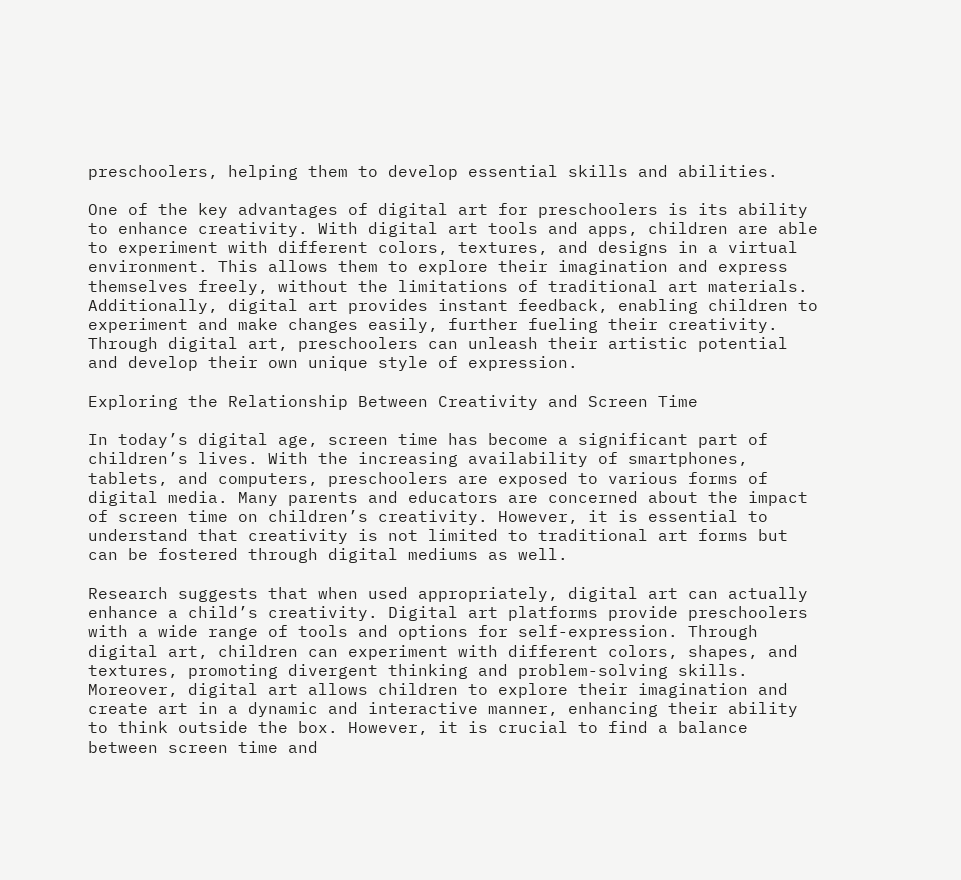preschoolers, helping them to develop essential skills and abilities.

One of the key advantages of digital art for preschoolers is its ability to enhance creativity. With digital art tools and apps, children are able to experiment with different colors, textures, and designs in a virtual environment. This allows them to explore their imagination and express themselves freely, without the limitations of traditional art materials. Additionally, digital art provides instant feedback, enabling children to experiment and make changes easily, further fueling their creativity. Through digital art, preschoolers can unleash their artistic potential and develop their own unique style of expression.

Exploring the Relationship Between Creativity and Screen Time

In today’s digital age, screen time has become a significant part of children’s lives. With the increasing availability of smartphones, tablets, and computers, preschoolers are exposed to various forms of digital media. Many parents and educators are concerned about the impact of screen time on children’s creativity. However, it is essential to understand that creativity is not limited to traditional art forms but can be fostered through digital mediums as well.

Research suggests that when used appropriately, digital art can actually enhance a child’s creativity. Digital art platforms provide preschoolers with a wide range of tools and options for self-expression. Through digital art, children can experiment with different colors, shapes, and textures, promoting divergent thinking and problem-solving skills. Moreover, digital art allows children to explore their imagination and create art in a dynamic and interactive manner, enhancing their ability to think outside the box. However, it is crucial to find a balance between screen time and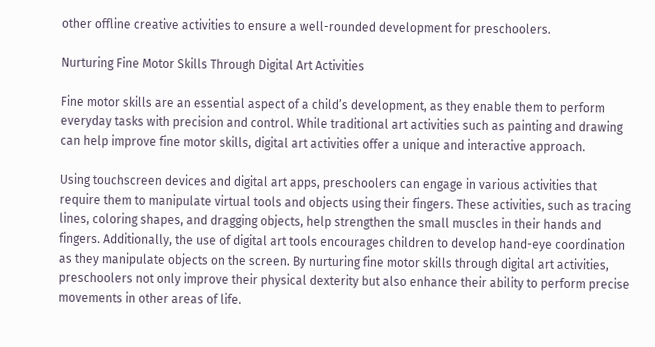other offline creative activities to ensure a well-rounded development for preschoolers.

Nurturing Fine Motor Skills Through Digital Art Activities

Fine motor skills are an essential aspect of a child’s development, as they enable them to perform everyday tasks with precision and control. While traditional art activities such as painting and drawing can help improve fine motor skills, digital art activities offer a unique and interactive approach.

Using touchscreen devices and digital art apps, preschoolers can engage in various activities that require them to manipulate virtual tools and objects using their fingers. These activities, such as tracing lines, coloring shapes, and dragging objects, help strengthen the small muscles in their hands and fingers. Additionally, the use of digital art tools encourages children to develop hand-eye coordination as they manipulate objects on the screen. By nurturing fine motor skills through digital art activities, preschoolers not only improve their physical dexterity but also enhance their ability to perform precise movements in other areas of life.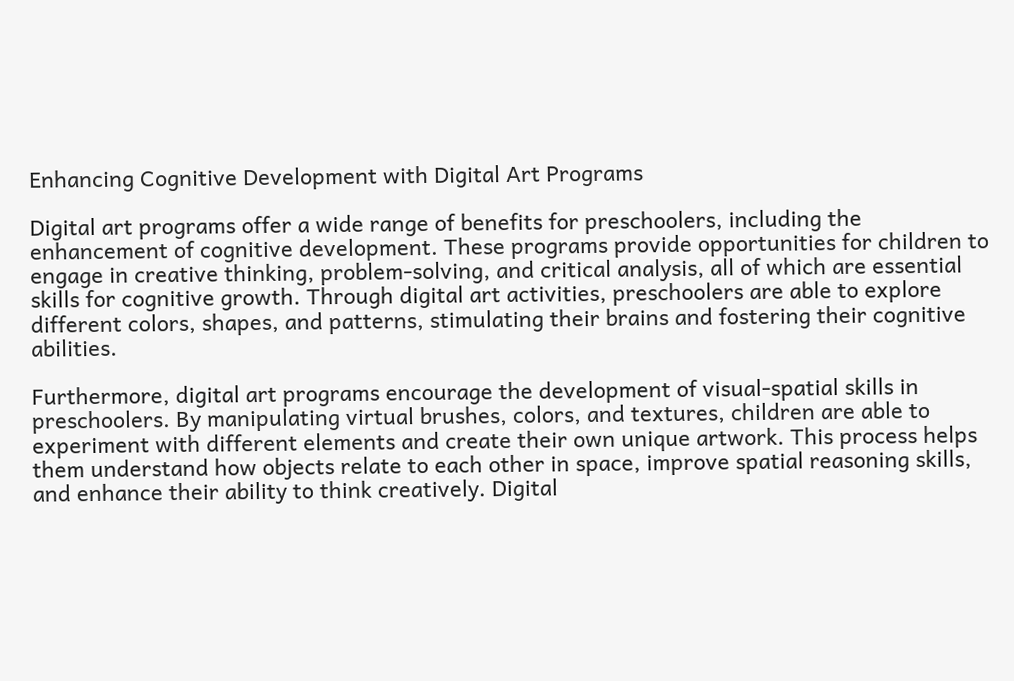Enhancing Cognitive Development with Digital Art Programs

Digital art programs offer a wide range of benefits for preschoolers, including the enhancement of cognitive development. These programs provide opportunities for children to engage in creative thinking, problem-solving, and critical analysis, all of which are essential skills for cognitive growth. Through digital art activities, preschoolers are able to explore different colors, shapes, and patterns, stimulating their brains and fostering their cognitive abilities.

Furthermore, digital art programs encourage the development of visual-spatial skills in preschoolers. By manipulating virtual brushes, colors, and textures, children are able to experiment with different elements and create their own unique artwork. This process helps them understand how objects relate to each other in space, improve spatial reasoning skills, and enhance their ability to think creatively. Digital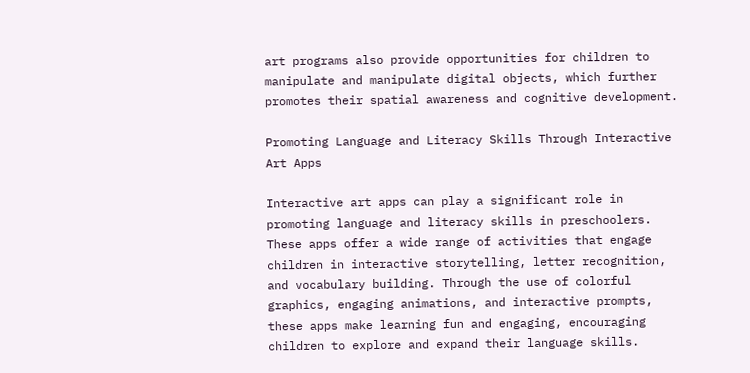art programs also provide opportunities for children to manipulate and manipulate digital objects, which further promotes their spatial awareness and cognitive development.

Promoting Language and Literacy Skills Through Interactive Art Apps

Interactive art apps can play a significant role in promoting language and literacy skills in preschoolers. These apps offer a wide range of activities that engage children in interactive storytelling, letter recognition, and vocabulary building. Through the use of colorful graphics, engaging animations, and interactive prompts, these apps make learning fun and engaging, encouraging children to explore and expand their language skills.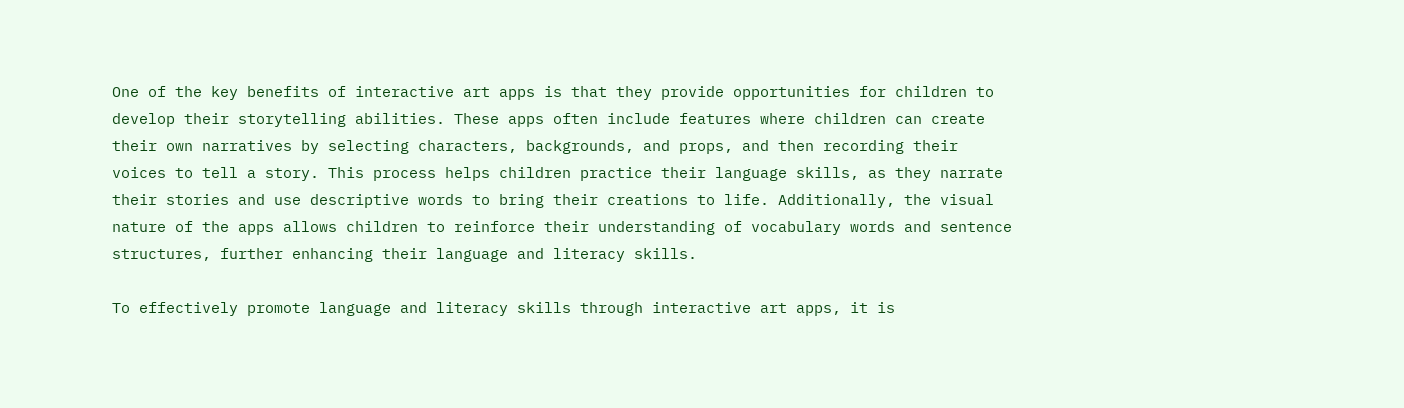One of the key benefits of interactive art apps is that they provide opportunities for children to develop their storytelling abilities. These apps often include features where children can create their own narratives by selecting characters, backgrounds, and props, and then recording their voices to tell a story. This process helps children practice their language skills, as they narrate their stories and use descriptive words to bring their creations to life. Additionally, the visual nature of the apps allows children to reinforce their understanding of vocabulary words and sentence structures, further enhancing their language and literacy skills.

To effectively promote language and literacy skills through interactive art apps, it is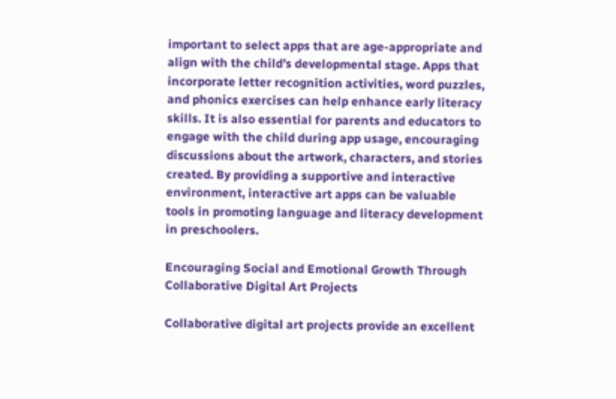important to select apps that are age-appropriate and align with the child’s developmental stage. Apps that incorporate letter recognition activities, word puzzles, and phonics exercises can help enhance early literacy skills. It is also essential for parents and educators to engage with the child during app usage, encouraging discussions about the artwork, characters, and stories created. By providing a supportive and interactive environment, interactive art apps can be valuable tools in promoting language and literacy development in preschoolers.

Encouraging Social and Emotional Growth Through Collaborative Digital Art Projects

Collaborative digital art projects provide an excellent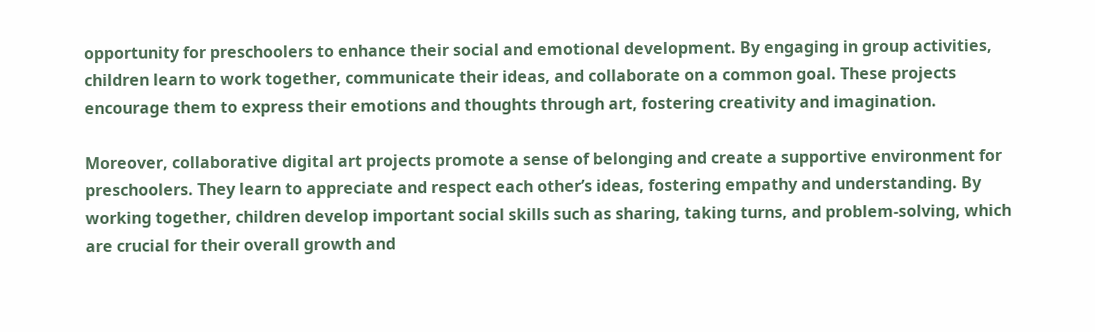opportunity for preschoolers to enhance their social and emotional development. By engaging in group activities, children learn to work together, communicate their ideas, and collaborate on a common goal. These projects encourage them to express their emotions and thoughts through art, fostering creativity and imagination.

Moreover, collaborative digital art projects promote a sense of belonging and create a supportive environment for preschoolers. They learn to appreciate and respect each other’s ideas, fostering empathy and understanding. By working together, children develop important social skills such as sharing, taking turns, and problem-solving, which are crucial for their overall growth and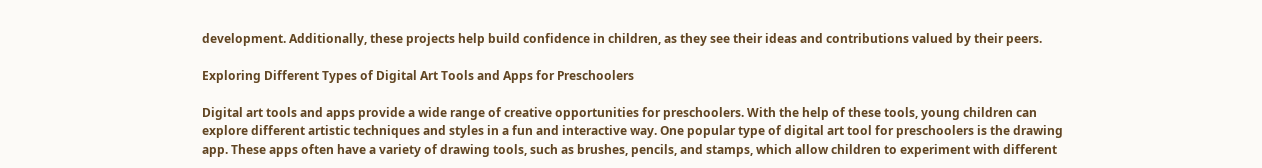development. Additionally, these projects help build confidence in children, as they see their ideas and contributions valued by their peers.

Exploring Different Types of Digital Art Tools and Apps for Preschoolers

Digital art tools and apps provide a wide range of creative opportunities for preschoolers. With the help of these tools, young children can explore different artistic techniques and styles in a fun and interactive way. One popular type of digital art tool for preschoolers is the drawing app. These apps often have a variety of drawing tools, such as brushes, pencils, and stamps, which allow children to experiment with different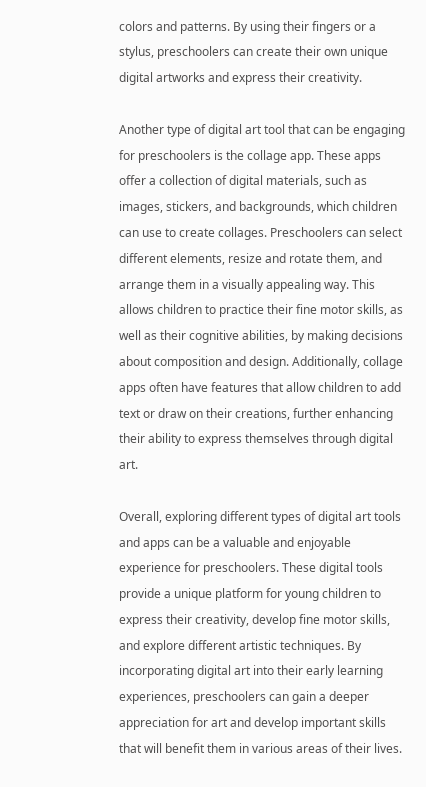colors and patterns. By using their fingers or a stylus, preschoolers can create their own unique digital artworks and express their creativity.

Another type of digital art tool that can be engaging for preschoolers is the collage app. These apps offer a collection of digital materials, such as images, stickers, and backgrounds, which children can use to create collages. Preschoolers can select different elements, resize and rotate them, and arrange them in a visually appealing way. This allows children to practice their fine motor skills, as well as their cognitive abilities, by making decisions about composition and design. Additionally, collage apps often have features that allow children to add text or draw on their creations, further enhancing their ability to express themselves through digital art.

Overall, exploring different types of digital art tools and apps can be a valuable and enjoyable experience for preschoolers. These digital tools provide a unique platform for young children to express their creativity, develop fine motor skills, and explore different artistic techniques. By incorporating digital art into their early learning experiences, preschoolers can gain a deeper appreciation for art and develop important skills that will benefit them in various areas of their lives.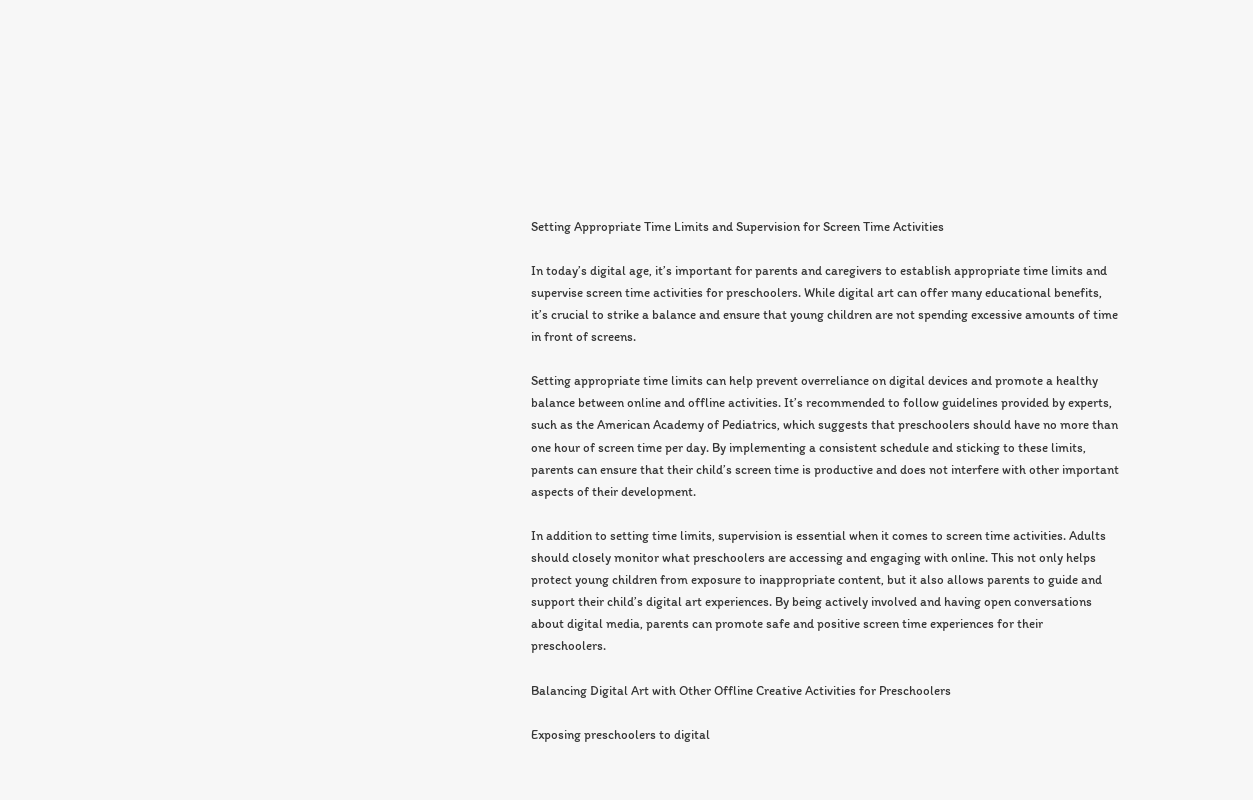Setting Appropriate Time Limits and Supervision for Screen Time Activities

In today’s digital age, it’s important for parents and caregivers to establish appropriate time limits and supervise screen time activities for preschoolers. While digital art can offer many educational benefits, it’s crucial to strike a balance and ensure that young children are not spending excessive amounts of time in front of screens.

Setting appropriate time limits can help prevent overreliance on digital devices and promote a healthy balance between online and offline activities. It’s recommended to follow guidelines provided by experts, such as the American Academy of Pediatrics, which suggests that preschoolers should have no more than one hour of screen time per day. By implementing a consistent schedule and sticking to these limits, parents can ensure that their child’s screen time is productive and does not interfere with other important aspects of their development.

In addition to setting time limits, supervision is essential when it comes to screen time activities. Adults should closely monitor what preschoolers are accessing and engaging with online. This not only helps protect young children from exposure to inappropriate content, but it also allows parents to guide and support their child’s digital art experiences. By being actively involved and having open conversations about digital media, parents can promote safe and positive screen time experiences for their preschoolers.

Balancing Digital Art with Other Offline Creative Activities for Preschoolers

Exposing preschoolers to digital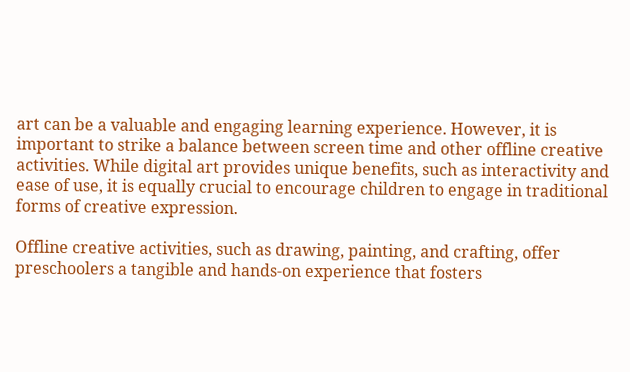art can be a valuable and engaging learning experience. However, it is important to strike a balance between screen time and other offline creative activities. While digital art provides unique benefits, such as interactivity and ease of use, it is equally crucial to encourage children to engage in traditional forms of creative expression.

Offline creative activities, such as drawing, painting, and crafting, offer preschoolers a tangible and hands-on experience that fosters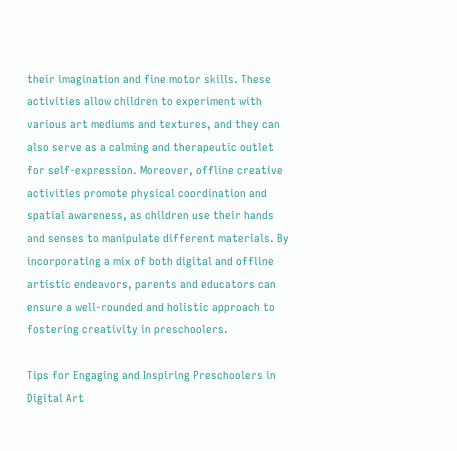their imagination and fine motor skills. These activities allow children to experiment with various art mediums and textures, and they can also serve as a calming and therapeutic outlet for self-expression. Moreover, offline creative activities promote physical coordination and spatial awareness, as children use their hands and senses to manipulate different materials. By incorporating a mix of both digital and offline artistic endeavors, parents and educators can ensure a well-rounded and holistic approach to fostering creativity in preschoolers.

Tips for Engaging and Inspiring Preschoolers in Digital Art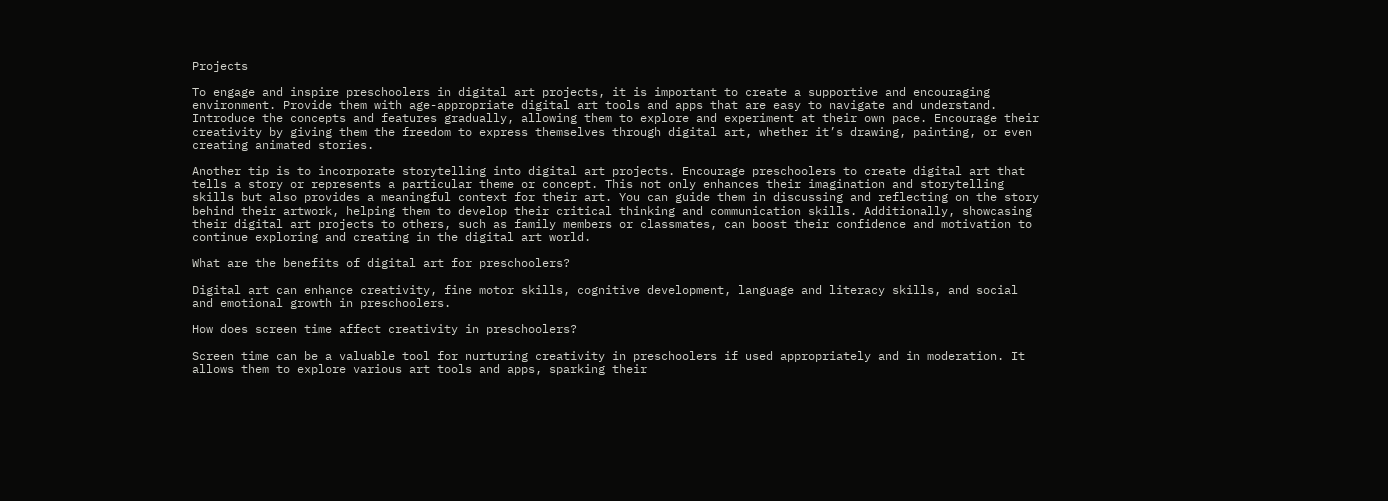Projects

To engage and inspire preschoolers in digital art projects, it is important to create a supportive and encouraging environment. Provide them with age-appropriate digital art tools and apps that are easy to navigate and understand. Introduce the concepts and features gradually, allowing them to explore and experiment at their own pace. Encourage their creativity by giving them the freedom to express themselves through digital art, whether it’s drawing, painting, or even creating animated stories.

Another tip is to incorporate storytelling into digital art projects. Encourage preschoolers to create digital art that tells a story or represents a particular theme or concept. This not only enhances their imagination and storytelling skills but also provides a meaningful context for their art. You can guide them in discussing and reflecting on the story behind their artwork, helping them to develop their critical thinking and communication skills. Additionally, showcasing their digital art projects to others, such as family members or classmates, can boost their confidence and motivation to continue exploring and creating in the digital art world.

What are the benefits of digital art for preschoolers?

Digital art can enhance creativity, fine motor skills, cognitive development, language and literacy skills, and social and emotional growth in preschoolers.

How does screen time affect creativity in preschoolers?

Screen time can be a valuable tool for nurturing creativity in preschoolers if used appropriately and in moderation. It allows them to explore various art tools and apps, sparking their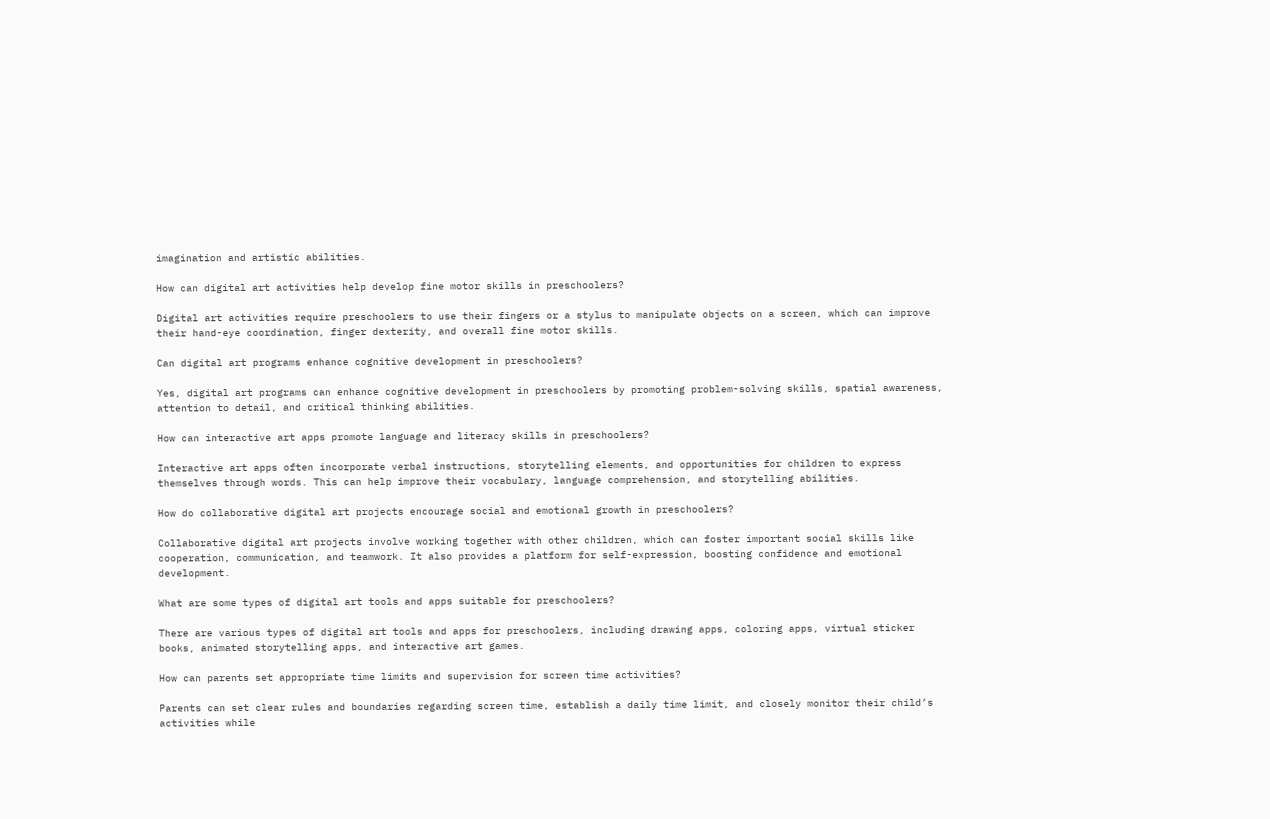imagination and artistic abilities.

How can digital art activities help develop fine motor skills in preschoolers?

Digital art activities require preschoolers to use their fingers or a stylus to manipulate objects on a screen, which can improve their hand-eye coordination, finger dexterity, and overall fine motor skills.

Can digital art programs enhance cognitive development in preschoolers?

Yes, digital art programs can enhance cognitive development in preschoolers by promoting problem-solving skills, spatial awareness, attention to detail, and critical thinking abilities.

How can interactive art apps promote language and literacy skills in preschoolers?

Interactive art apps often incorporate verbal instructions, storytelling elements, and opportunities for children to express themselves through words. This can help improve their vocabulary, language comprehension, and storytelling abilities.

How do collaborative digital art projects encourage social and emotional growth in preschoolers?

Collaborative digital art projects involve working together with other children, which can foster important social skills like cooperation, communication, and teamwork. It also provides a platform for self-expression, boosting confidence and emotional development.

What are some types of digital art tools and apps suitable for preschoolers?

There are various types of digital art tools and apps for preschoolers, including drawing apps, coloring apps, virtual sticker books, animated storytelling apps, and interactive art games.

How can parents set appropriate time limits and supervision for screen time activities?

Parents can set clear rules and boundaries regarding screen time, establish a daily time limit, and closely monitor their child’s activities while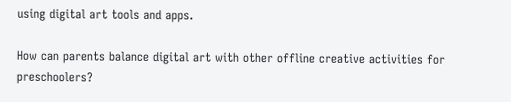using digital art tools and apps.

How can parents balance digital art with other offline creative activities for preschoolers?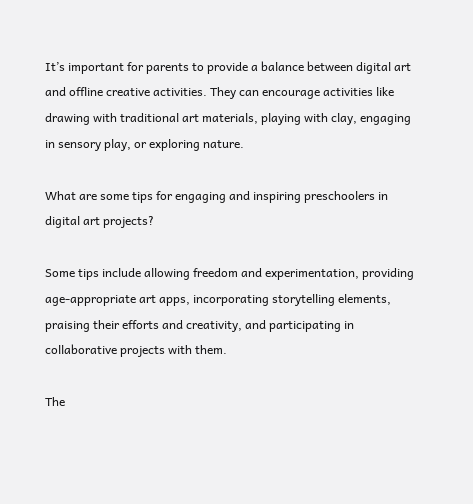It’s important for parents to provide a balance between digital art and offline creative activities. They can encourage activities like drawing with traditional art materials, playing with clay, engaging in sensory play, or exploring nature.

What are some tips for engaging and inspiring preschoolers in digital art projects?

Some tips include allowing freedom and experimentation, providing age-appropriate art apps, incorporating storytelling elements, praising their efforts and creativity, and participating in collaborative projects with them.

The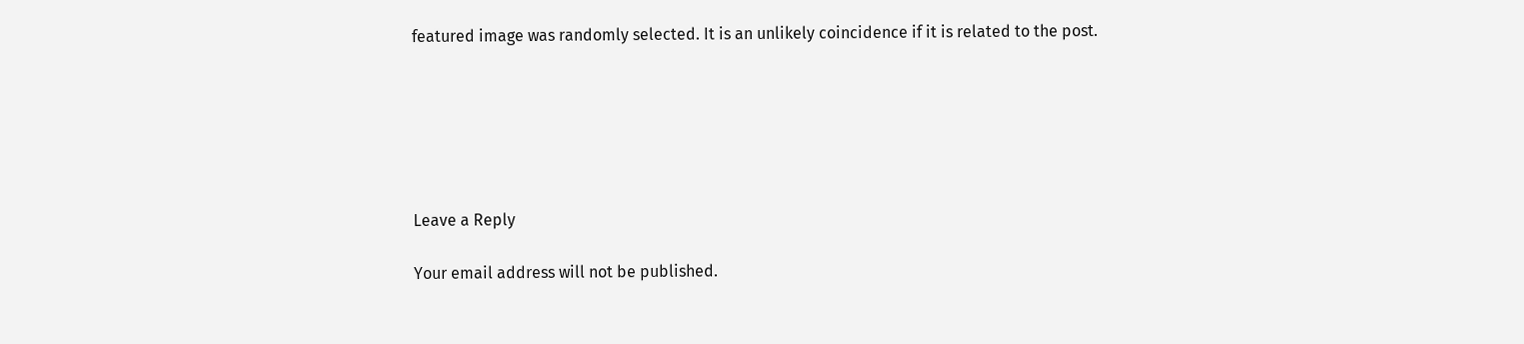featured image was randomly selected. It is an unlikely coincidence if it is related to the post.






Leave a Reply

Your email address will not be published.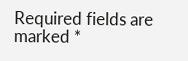Required fields are marked *